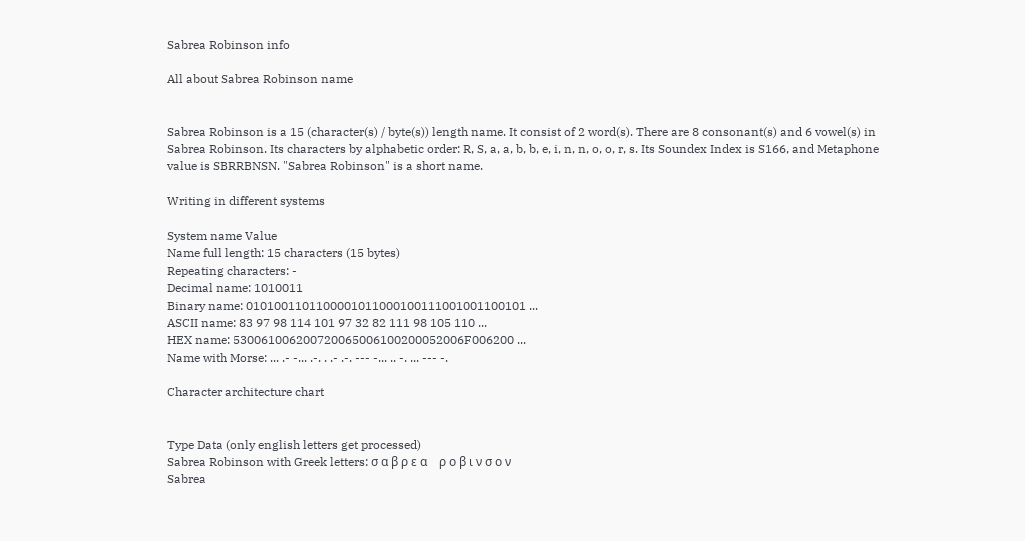Sabrea Robinson info

All about Sabrea Robinson name


Sabrea Robinson is a 15 (character(s) / byte(s)) length name. It consist of 2 word(s). There are 8 consonant(s) and 6 vowel(s) in Sabrea Robinson. Its characters by alphabetic order: R, S, a, a, b, b, e, i, n, n, o, o, r, s. Its Soundex Index is S166, and Metaphone value is SBRRBNSN. "Sabrea Robinson" is a short name.

Writing in different systems

System name Value
Name full length: 15 characters (15 bytes)
Repeating characters: -
Decimal name: 1010011
Binary name: 0101001101100001011000100111001001100101 ...
ASCII name: 83 97 98 114 101 97 32 82 111 98 105 110 ...
HEX name: 530061006200720065006100200052006F006200 ...
Name with Morse: ... .- -... .-. . .- .-. --- -... .. -. ... --- -.

Character architecture chart


Type Data (only english letters get processed)
Sabrea Robinson with Greek letters: σ α β ρ ε α    ρ ο β ι ν σ ο ν
Sabrea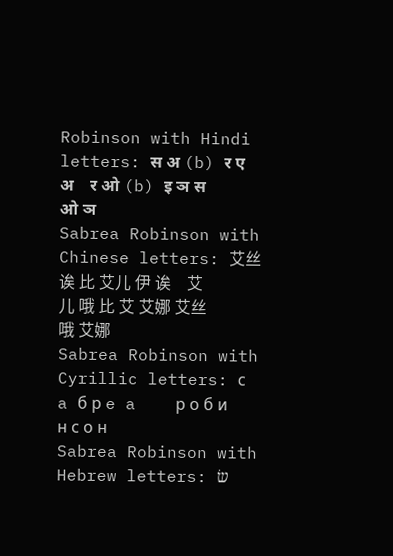Robinson with Hindi letters: स अ (b) र ए अ    र ओ (b) इ ञ स ओ ञ
Sabrea Robinson with Chinese letters: 艾丝 诶 比 艾儿 伊 诶    艾儿 哦 比 艾 艾娜 艾丝 哦 艾娜
Sabrea Robinson with Cyrillic letters: с a б р e a    р о б и н с о н
Sabrea Robinson with Hebrew letters: שׂ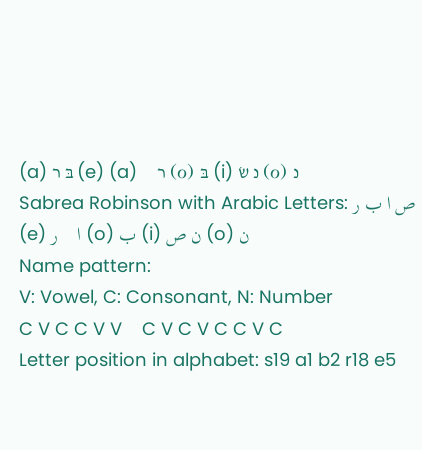(a) בּ ר (e) (a)    ר (ο) בּ (i) נ שׂ (ο) נ
Sabrea Robinson with Arabic Letters: ص ا ب ر (e) ا    ر (o) ب (i) ن ص (o) ن
Name pattern:
V: Vowel, C: Consonant, N: Number
C V C C V V    C V C V C C V C
Letter position in alphabet: s19 a1 b2 r18 e5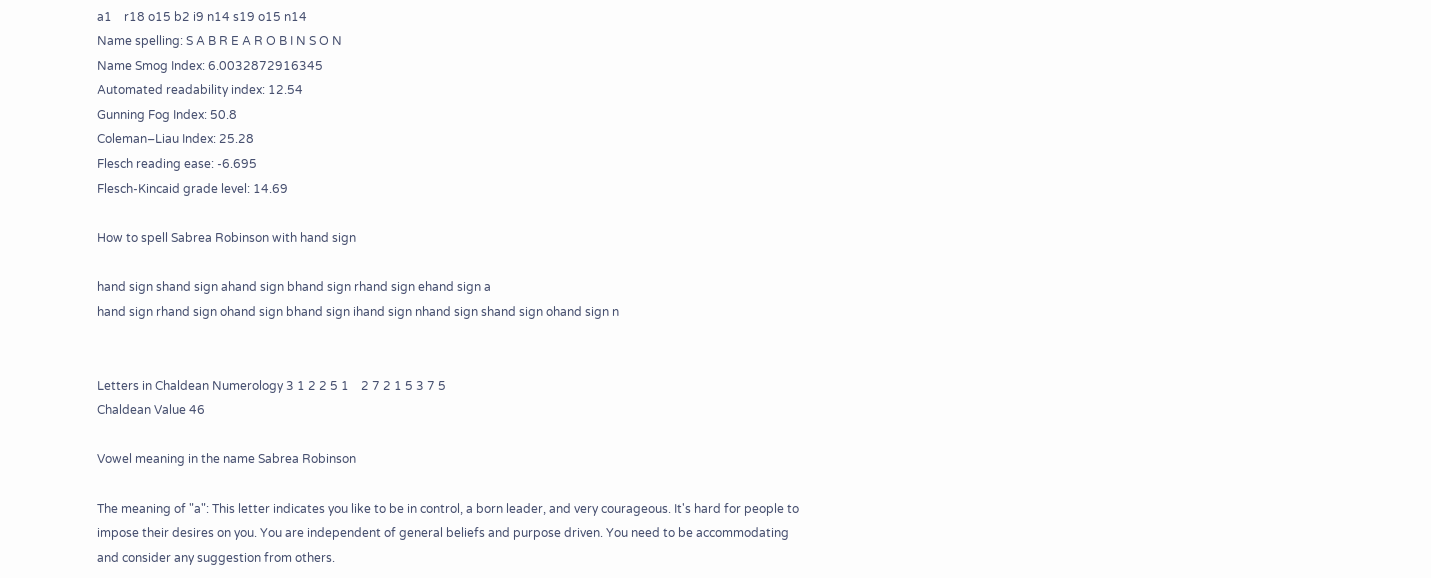a1    r18 o15 b2 i9 n14 s19 o15 n14
Name spelling: S A B R E A R O B I N S O N
Name Smog Index: 6.0032872916345
Automated readability index: 12.54
Gunning Fog Index: 50.8
Coleman–Liau Index: 25.28
Flesch reading ease: -6.695
Flesch-Kincaid grade level: 14.69

How to spell Sabrea Robinson with hand sign

hand sign shand sign ahand sign bhand sign rhand sign ehand sign a
hand sign rhand sign ohand sign bhand sign ihand sign nhand sign shand sign ohand sign n


Letters in Chaldean Numerology 3 1 2 2 5 1    2 7 2 1 5 3 7 5
Chaldean Value 46

Vowel meaning in the name Sabrea Robinson

The meaning of "a": This letter indicates you like to be in control, a born leader, and very courageous. It's hard for people to impose their desires on you. You are independent of general beliefs and purpose driven. You need to be accommodating and consider any suggestion from others.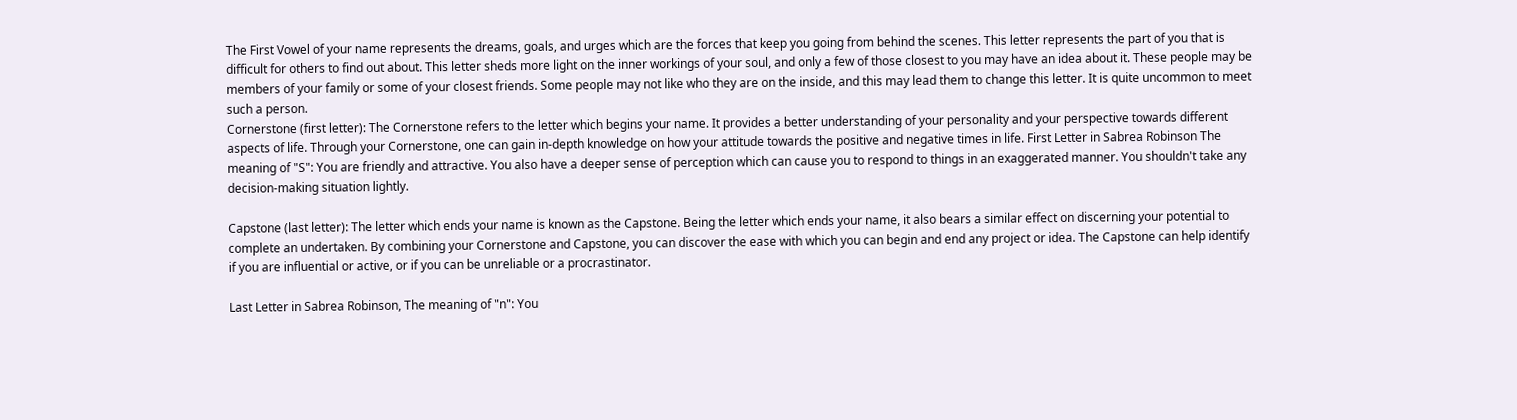The First Vowel of your name represents the dreams, goals, and urges which are the forces that keep you going from behind the scenes. This letter represents the part of you that is difficult for others to find out about. This letter sheds more light on the inner workings of your soul, and only a few of those closest to you may have an idea about it. These people may be members of your family or some of your closest friends. Some people may not like who they are on the inside, and this may lead them to change this letter. It is quite uncommon to meet such a person.
Cornerstone (first letter): The Cornerstone refers to the letter which begins your name. It provides a better understanding of your personality and your perspective towards different aspects of life. Through your Cornerstone, one can gain in-depth knowledge on how your attitude towards the positive and negative times in life. First Letter in Sabrea Robinson The meaning of "S": You are friendly and attractive. You also have a deeper sense of perception which can cause you to respond to things in an exaggerated manner. You shouldn't take any decision-making situation lightly.

Capstone (last letter): The letter which ends your name is known as the Capstone. Being the letter which ends your name, it also bears a similar effect on discerning your potential to complete an undertaken. By combining your Cornerstone and Capstone, you can discover the ease with which you can begin and end any project or idea. The Capstone can help identify if you are influential or active, or if you can be unreliable or a procrastinator.

Last Letter in Sabrea Robinson, The meaning of "n": You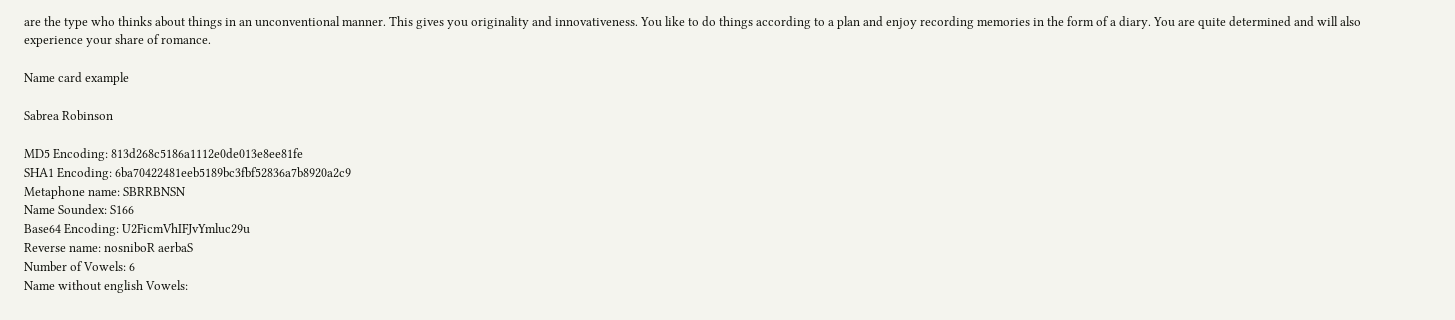are the type who thinks about things in an unconventional manner. This gives you originality and innovativeness. You like to do things according to a plan and enjoy recording memories in the form of a diary. You are quite determined and will also experience your share of romance.

Name card example

Sabrea Robinson

MD5 Encoding: 813d268c5186a1112e0de013e8ee81fe
SHA1 Encoding: 6ba70422481eeb5189bc3fbf52836a7b8920a2c9
Metaphone name: SBRRBNSN
Name Soundex: S166
Base64 Encoding: U2FicmVhIFJvYmluc29u
Reverse name: nosniboR aerbaS
Number of Vowels: 6
Name without english Vowels: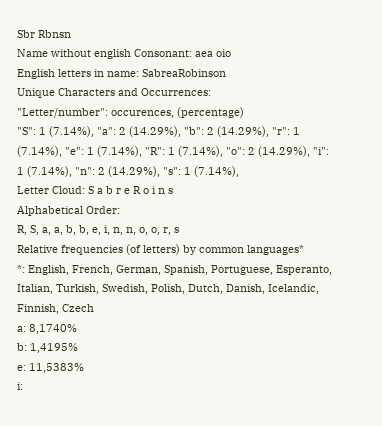Sbr Rbnsn
Name without english Consonant: aea oio
English letters in name: SabreaRobinson
Unique Characters and Occurrences:
"Letter/number": occurences, (percentage)
"S": 1 (7.14%), "a": 2 (14.29%), "b": 2 (14.29%), "r": 1 (7.14%), "e": 1 (7.14%), "R": 1 (7.14%), "o": 2 (14.29%), "i": 1 (7.14%), "n": 2 (14.29%), "s": 1 (7.14%),
Letter Cloud: S a b r e R o i n s
Alphabetical Order:
R, S, a, a, b, b, e, i, n, n, o, o, r, s
Relative frequencies (of letters) by common languages*
*: English, French, German, Spanish, Portuguese, Esperanto, Italian, Turkish, Swedish, Polish, Dutch, Danish, Icelandic, Finnish, Czech
a: 8,1740%
b: 1,4195%
e: 11,5383%
i: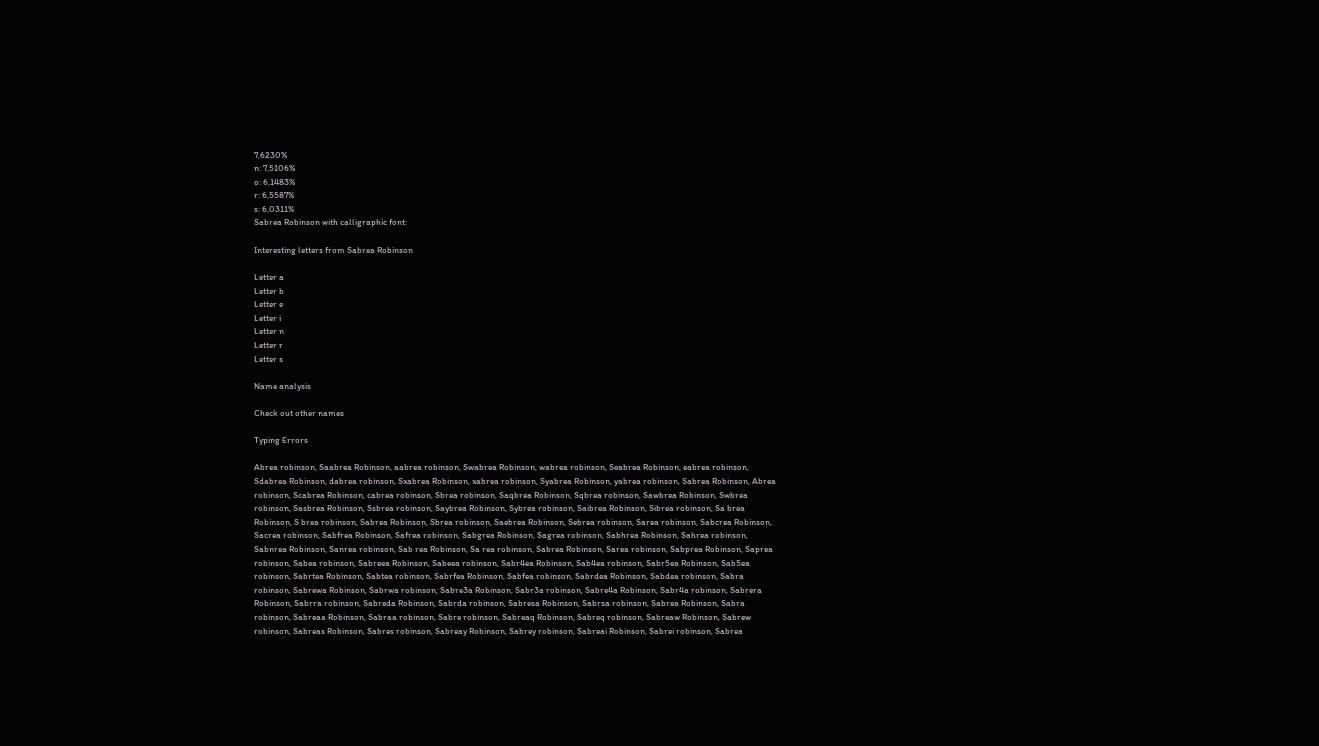7,6230%
n: 7,5106%
o: 6,1483%
r: 6,5587%
s: 6,0311%
Sabrea Robinson with calligraphic font:

Interesting letters from Sabrea Robinson

Letter a
Letter b
Letter e
Letter i
Letter n
Letter r
Letter s

Name analysis

Check out other names

Typing Errors

Abrea robinson, Saabrea Robinson, aabrea robinson, Swabrea Robinson, wabrea robinson, Seabrea Robinson, eabrea robinson, Sdabrea Robinson, dabrea robinson, Sxabrea Robinson, xabrea robinson, Syabrea Robinson, yabrea robinson, Sabrea Robinson, Abrea robinson, Scabrea Robinson, cabrea robinson, Sbrea robinson, Saqbrea Robinson, Sqbrea robinson, Sawbrea Robinson, Swbrea robinson, Sasbrea Robinson, Ssbrea robinson, Saybrea Robinson, Sybrea robinson, Saibrea Robinson, Sibrea robinson, Sa brea Robinson, S brea robinson, Sabrea Robinson, Sbrea robinson, Saebrea Robinson, Sebrea robinson, Sarea robinson, Sabcrea Robinson, Sacrea robinson, Sabfrea Robinson, Safrea robinson, Sabgrea Robinson, Sagrea robinson, Sabhrea Robinson, Sahrea robinson, Sabnrea Robinson, Sanrea robinson, Sab rea Robinson, Sa rea robinson, Sabrea Robinson, Sarea robinson, Sabprea Robinson, Saprea robinson, Sabea robinson, Sabreea Robinson, Sabeea robinson, Sabr4ea Robinson, Sab4ea robinson, Sabr5ea Robinson, Sab5ea robinson, Sabrtea Robinson, Sabtea robinson, Sabrfea Robinson, Sabfea robinson, Sabrdea Robinson, Sabdea robinson, Sabra robinson, Sabrewa Robinson, Sabrwa robinson, Sabre3a Robinson, Sabr3a robinson, Sabre4a Robinson, Sabr4a robinson, Sabrera Robinson, Sabrra robinson, Sabreda Robinson, Sabrda robinson, Sabresa Robinson, Sabrsa robinson, Sabrea Robinson, Sabra robinson, Sabreaa Robinson, Sabraa robinson, Sabre robinson, Sabreaq Robinson, Sabreq robinson, Sabreaw Robinson, Sabrew robinson, Sabreas Robinson, Sabres robinson, Sabreay Robinson, Sabrey robinson, Sabreai Robinson, Sabrei robinson, Sabrea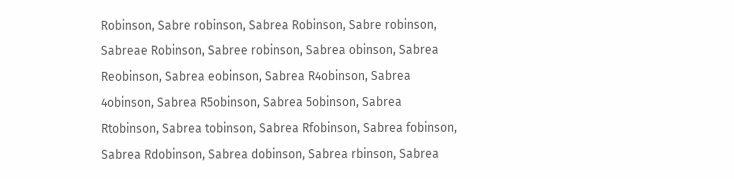Robinson, Sabre robinson, Sabrea Robinson, Sabre robinson, Sabreae Robinson, Sabree robinson, Sabrea obinson, Sabrea Reobinson, Sabrea eobinson, Sabrea R4obinson, Sabrea 4obinson, Sabrea R5obinson, Sabrea 5obinson, Sabrea Rtobinson, Sabrea tobinson, Sabrea Rfobinson, Sabrea fobinson, Sabrea Rdobinson, Sabrea dobinson, Sabrea rbinson, Sabrea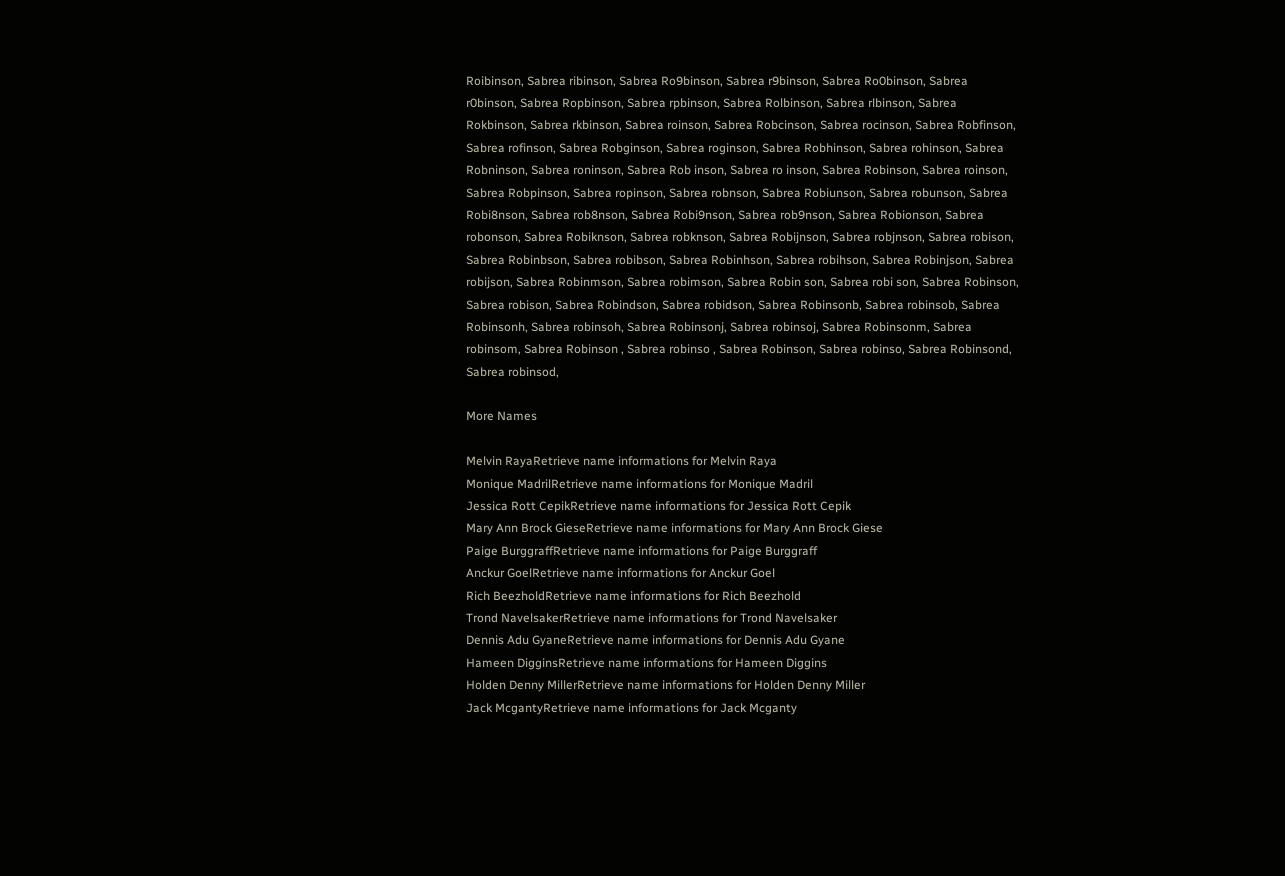Roibinson, Sabrea ribinson, Sabrea Ro9binson, Sabrea r9binson, Sabrea Ro0binson, Sabrea r0binson, Sabrea Ropbinson, Sabrea rpbinson, Sabrea Rolbinson, Sabrea rlbinson, Sabrea Rokbinson, Sabrea rkbinson, Sabrea roinson, Sabrea Robcinson, Sabrea rocinson, Sabrea Robfinson, Sabrea rofinson, Sabrea Robginson, Sabrea roginson, Sabrea Robhinson, Sabrea rohinson, Sabrea Robninson, Sabrea roninson, Sabrea Rob inson, Sabrea ro inson, Sabrea Robinson, Sabrea roinson, Sabrea Robpinson, Sabrea ropinson, Sabrea robnson, Sabrea Robiunson, Sabrea robunson, Sabrea Robi8nson, Sabrea rob8nson, Sabrea Robi9nson, Sabrea rob9nson, Sabrea Robionson, Sabrea robonson, Sabrea Robiknson, Sabrea robknson, Sabrea Robijnson, Sabrea robjnson, Sabrea robison, Sabrea Robinbson, Sabrea robibson, Sabrea Robinhson, Sabrea robihson, Sabrea Robinjson, Sabrea robijson, Sabrea Robinmson, Sabrea robimson, Sabrea Robin son, Sabrea robi son, Sabrea Robinson, Sabrea robison, Sabrea Robindson, Sabrea robidson, Sabrea Robinsonb, Sabrea robinsob, Sabrea Robinsonh, Sabrea robinsoh, Sabrea Robinsonj, Sabrea robinsoj, Sabrea Robinsonm, Sabrea robinsom, Sabrea Robinson , Sabrea robinso , Sabrea Robinson, Sabrea robinso, Sabrea Robinsond, Sabrea robinsod,

More Names

Melvin RayaRetrieve name informations for Melvin Raya
Monique MadrilRetrieve name informations for Monique Madril
Jessica Rott CepikRetrieve name informations for Jessica Rott Cepik
Mary Ann Brock GieseRetrieve name informations for Mary Ann Brock Giese
Paige BurggraffRetrieve name informations for Paige Burggraff
Anckur GoelRetrieve name informations for Anckur Goel
Rich BeezholdRetrieve name informations for Rich Beezhold
Trond NavelsakerRetrieve name informations for Trond Navelsaker
Dennis Adu GyaneRetrieve name informations for Dennis Adu Gyane
Hameen DigginsRetrieve name informations for Hameen Diggins
Holden Denny MillerRetrieve name informations for Holden Denny Miller
Jack McgantyRetrieve name informations for Jack Mcganty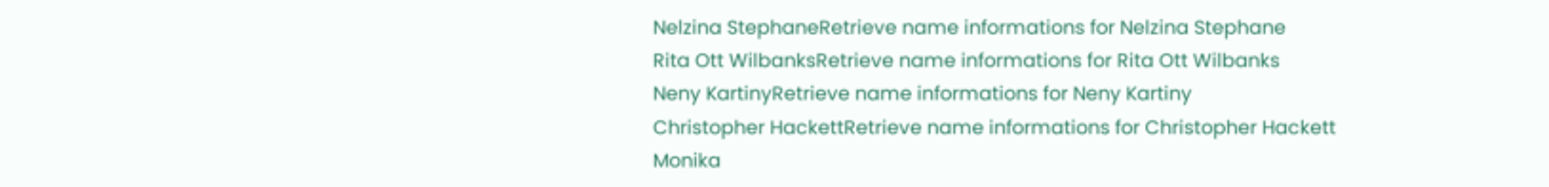Nelzina StephaneRetrieve name informations for Nelzina Stephane
Rita Ott WilbanksRetrieve name informations for Rita Ott Wilbanks
Neny KartinyRetrieve name informations for Neny Kartiny
Christopher HackettRetrieve name informations for Christopher Hackett
Monika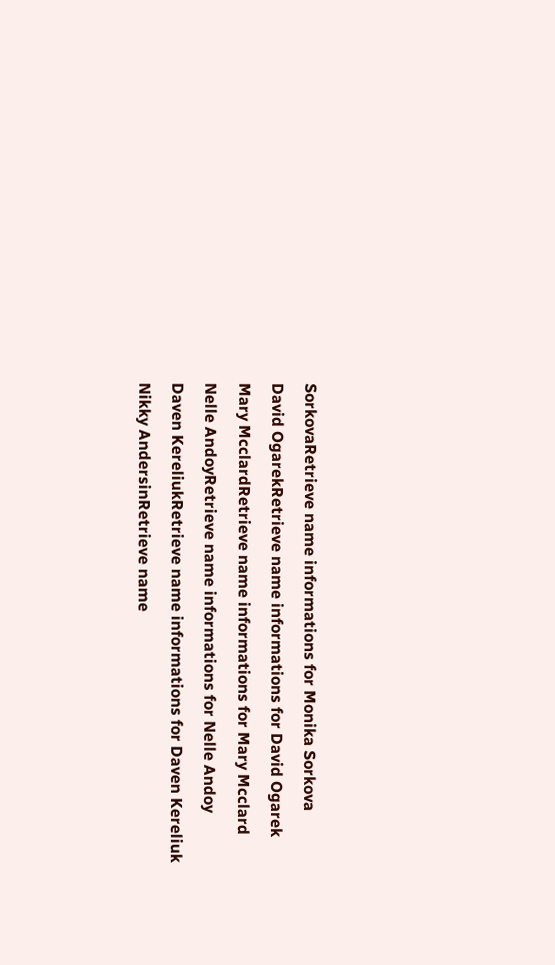SorkovaRetrieve name informations for Monika Sorkova
David OgarekRetrieve name informations for David Ogarek
Mary McclardRetrieve name informations for Mary Mcclard
Nelle AndoyRetrieve name informations for Nelle Andoy
Daven KereliukRetrieve name informations for Daven Kereliuk
Nikky AndersinRetrieve name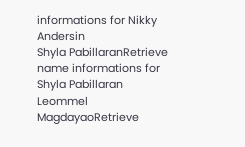informations for Nikky Andersin
Shyla PabillaranRetrieve name informations for Shyla Pabillaran
Leommel MagdayaoRetrieve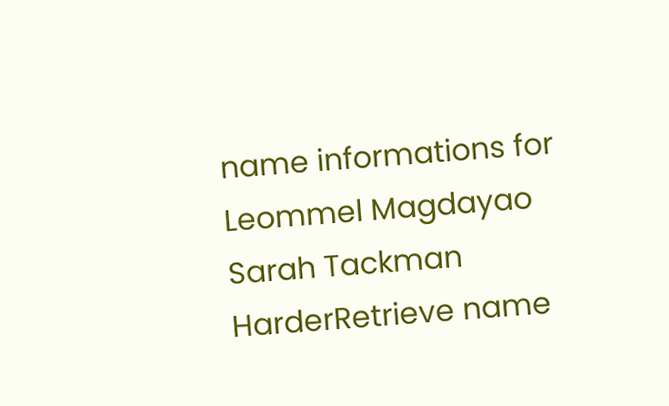name informations for Leommel Magdayao
Sarah Tackman HarderRetrieve name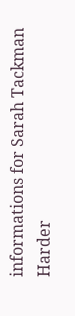informations for Sarah Tackman Harder